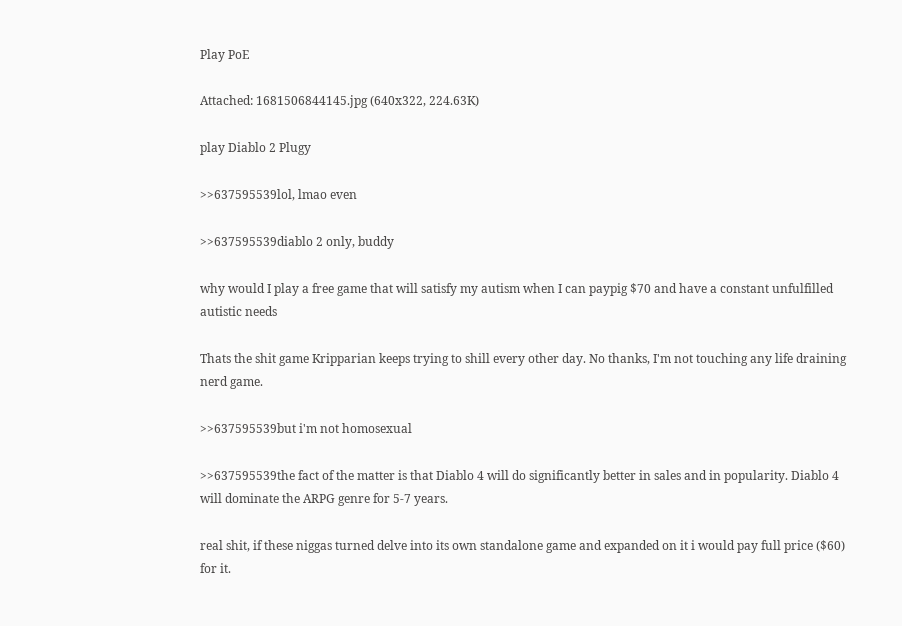Play PoE

Attached: 1681506844145.jpg (640x322, 224.63K)

play Diablo 2 Plugy

>>637595539lol, lmao even

>>637595539diablo 2 only, buddy

why would I play a free game that will satisfy my autism when I can paypig $70 and have a constant unfulfilled autistic needs

Thats the shit game Kripparian keeps trying to shill every other day. No thanks, I'm not touching any life draining nerd game.

>>637595539but i'm not homosexual

>>637595539the fact of the matter is that Diablo 4 will do significantly better in sales and in popularity. Diablo 4 will dominate the ARPG genre for 5-7 years.

real shit, if these niggas turned delve into its own standalone game and expanded on it i would pay full price ($60) for it.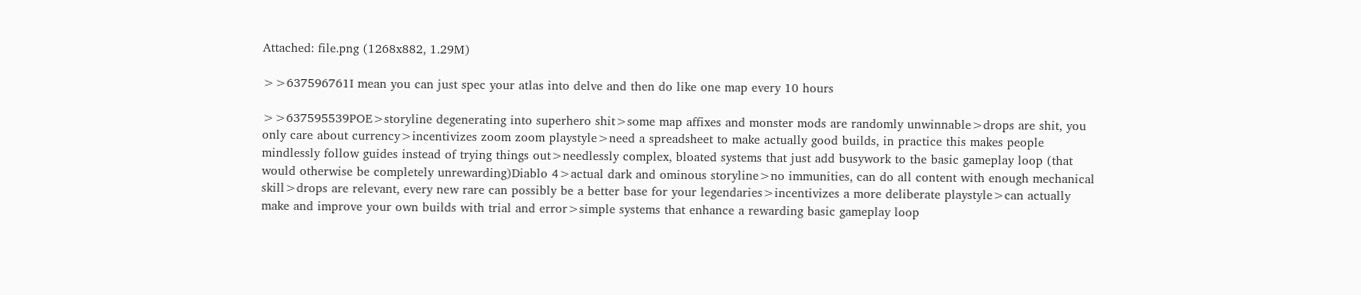Attached: file.png (1268x882, 1.29M)

>>637596761I mean you can just spec your atlas into delve and then do like one map every 10 hours

>>637595539POE>storyline degenerating into superhero shit>some map affixes and monster mods are randomly unwinnable>drops are shit, you only care about currency>incentivizes zoom zoom playstyle>need a spreadsheet to make actually good builds, in practice this makes people mindlessly follow guides instead of trying things out>needlessly complex, bloated systems that just add busywork to the basic gameplay loop (that would otherwise be completely unrewarding)Diablo 4>actual dark and ominous storyline>no immunities, can do all content with enough mechanical skill>drops are relevant, every new rare can possibly be a better base for your legendaries>incentivizes a more deliberate playstyle>can actually make and improve your own builds with trial and error>simple systems that enhance a rewarding basic gameplay loop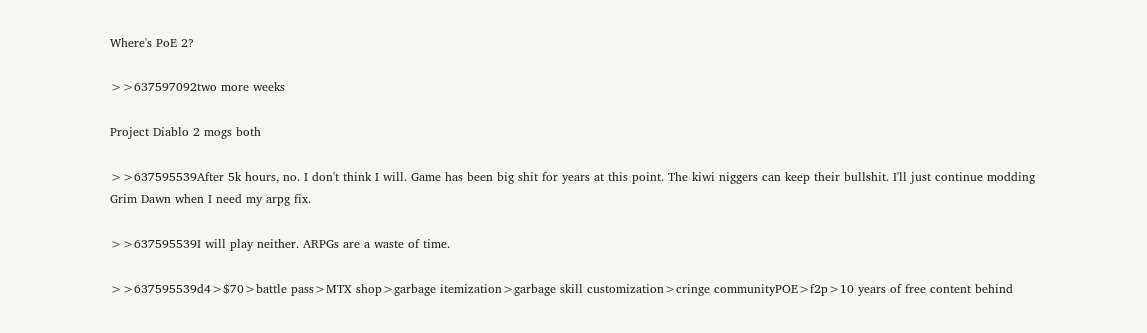Where's PoE 2?

>>637597092two more weeks

Project Diablo 2 mogs both

>>637595539After 5k hours, no. I don't think I will. Game has been big shit for years at this point. The kiwi niggers can keep their bullshit. I'll just continue modding Grim Dawn when I need my arpg fix.

>>637595539I will play neither. ARPGs are a waste of time.

>>637595539d4>$70>battle pass>MTX shop>garbage itemization>garbage skill customization>cringe communityPOE>f2p>10 years of free content behind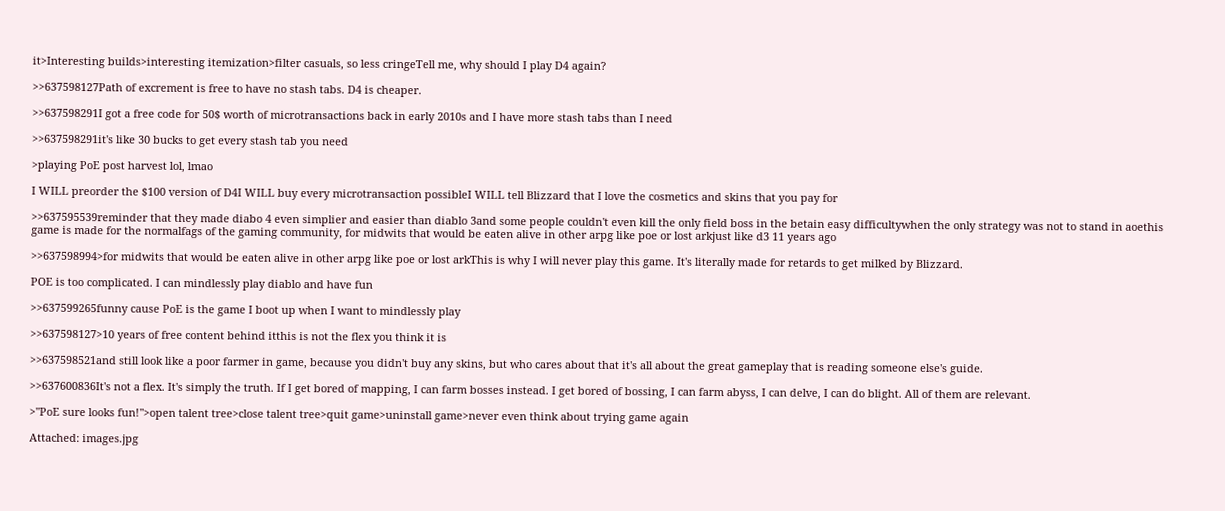it>Interesting builds>interesting itemization>filter casuals, so less cringeTell me, why should I play D4 again?

>>637598127Path of excrement is free to have no stash tabs. D4 is cheaper.

>>637598291I got a free code for 50$ worth of microtransactions back in early 2010s and I have more stash tabs than I need

>>637598291it's like 30 bucks to get every stash tab you need

>playing PoE post harvest lol, lmao

I WILL preorder the $100 version of D4I WILL buy every microtransaction possibleI WILL tell Blizzard that I love the cosmetics and skins that you pay for

>>637595539reminder that they made diabo 4 even simplier and easier than diablo 3and some people couldn't even kill the only field boss in the betain easy difficultywhen the only strategy was not to stand in aoethis game is made for the normalfags of the gaming community, for midwits that would be eaten alive in other arpg like poe or lost arkjust like d3 11 years ago

>>637598994>for midwits that would be eaten alive in other arpg like poe or lost arkThis is why I will never play this game. It's literally made for retards to get milked by Blizzard.

POE is too complicated. I can mindlessly play diablo and have fun

>>637599265funny cause PoE is the game I boot up when I want to mindlessly play

>>637598127>10 years of free content behind itthis is not the flex you think it is

>>637598521and still look like a poor farmer in game, because you didn't buy any skins, but who cares about that it's all about the great gameplay that is reading someone else's guide.

>>637600836It's not a flex. It's simply the truth. If I get bored of mapping, I can farm bosses instead. I get bored of bossing, I can farm abyss, I can delve, I can do blight. All of them are relevant.

>"PoE sure looks fun!">open talent tree>close talent tree>quit game>uninstall game>never even think about trying game again

Attached: images.jpg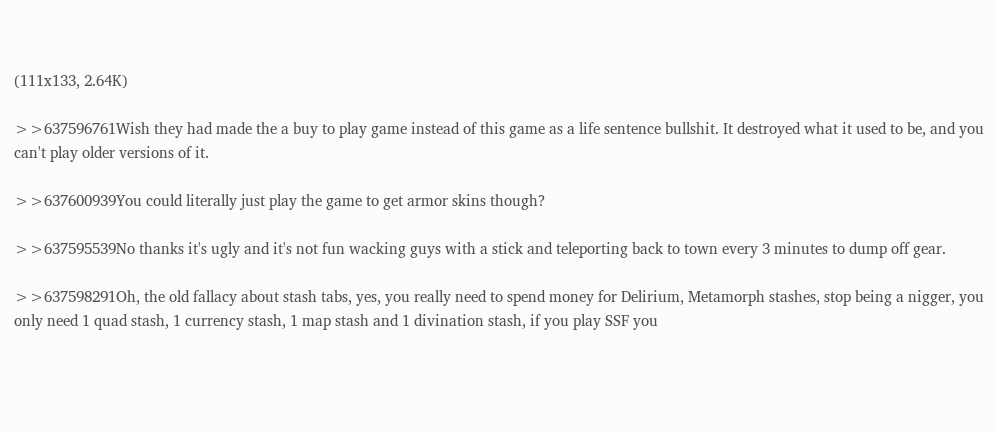(111x133, 2.64K)

>>637596761Wish they had made the a buy to play game instead of this game as a life sentence bullshit. It destroyed what it used to be, and you can't play older versions of it.

>>637600939You could literally just play the game to get armor skins though?

>>637595539No thanks it's ugly and it's not fun wacking guys with a stick and teleporting back to town every 3 minutes to dump off gear.

>>637598291Oh, the old fallacy about stash tabs, yes, you really need to spend money for Delirium, Metamorph stashes, stop being a nigger, you only need 1 quad stash, 1 currency stash, 1 map stash and 1 divination stash, if you play SSF you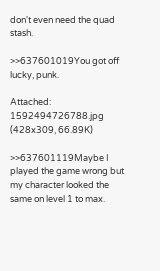don't even need the quad stash.

>>637601019You got off lucky, punk.

Attached: 1592494726788.jpg (428x309, 66.89K)

>>637601119Maybe I played the game wrong but my character looked the same on level 1 to max.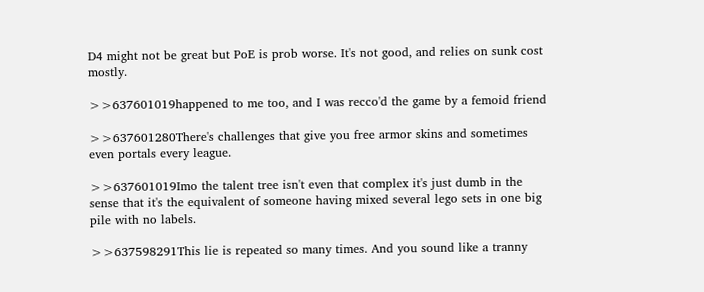D4 might not be great but PoE is prob worse. It's not good, and relies on sunk cost mostly.

>>637601019happened to me too, and I was recco'd the game by a femoid friend

>>637601280There's challenges that give you free armor skins and sometimes even portals every league.

>>637601019Imo the talent tree isn't even that complex it's just dumb in the sense that it's the equivalent of someone having mixed several lego sets in one big pile with no labels.

>>637598291This lie is repeated so many times. And you sound like a tranny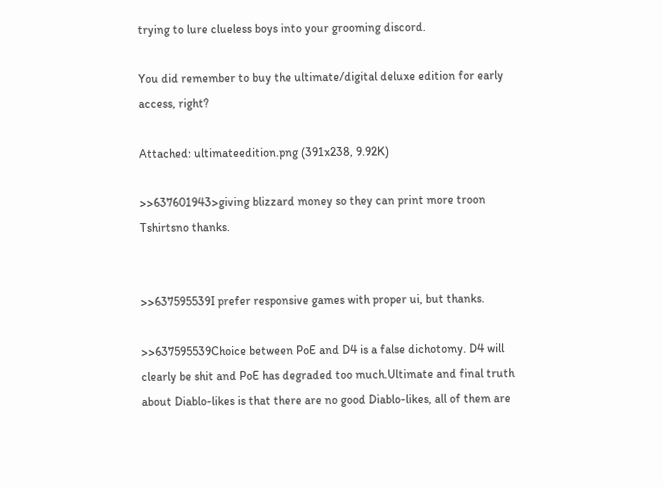trying to lure clueless boys into your grooming discord.

You did remember to buy the ultimate/digital deluxe edition for early access, right?

Attached: ultimateedition.png (391x238, 9.92K)

>>637601943>giving blizzard money so they can print more troon Tshirtsno thanks.


>>637595539I prefer responsive games with proper ui, but thanks.

>>637595539Choice between PoE and D4 is a false dichotomy. D4 will clearly be shit and PoE has degraded too much.Ultimate and final truth about Diablo-likes is that there are no good Diablo-likes, all of them are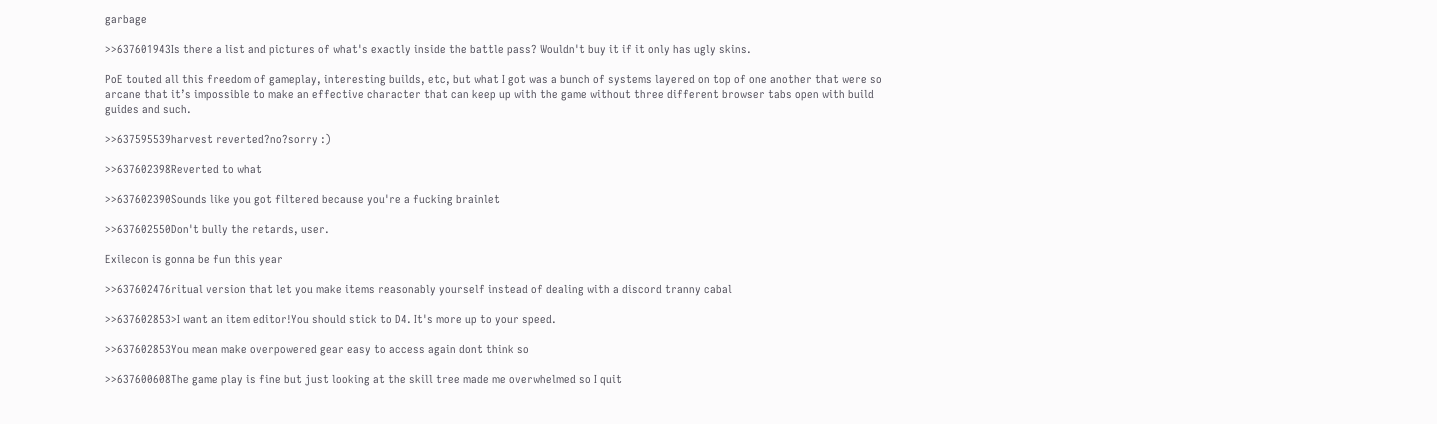garbage

>>637601943Is there a list and pictures of what's exactly inside the battle pass? Wouldn't buy it if it only has ugly skins.

PoE touted all this freedom of gameplay, interesting builds, etc, but what I got was a bunch of systems layered on top of one another that were so arcane that it’s impossible to make an effective character that can keep up with the game without three different browser tabs open with build guides and such.

>>637595539harvest reverted?no?sorry :)

>>637602398Reverted to what

>>637602390Sounds like you got filtered because you're a fucking brainlet

>>637602550Don't bully the retards, user.

Exilecon is gonna be fun this year

>>637602476ritual version that let you make items reasonably yourself instead of dealing with a discord tranny cabal

>>637602853>I want an item editor!You should stick to D4. It's more up to your speed.

>>637602853You mean make overpowered gear easy to access again dont think so

>>637600608The game play is fine but just looking at the skill tree made me overwhelmed so I quit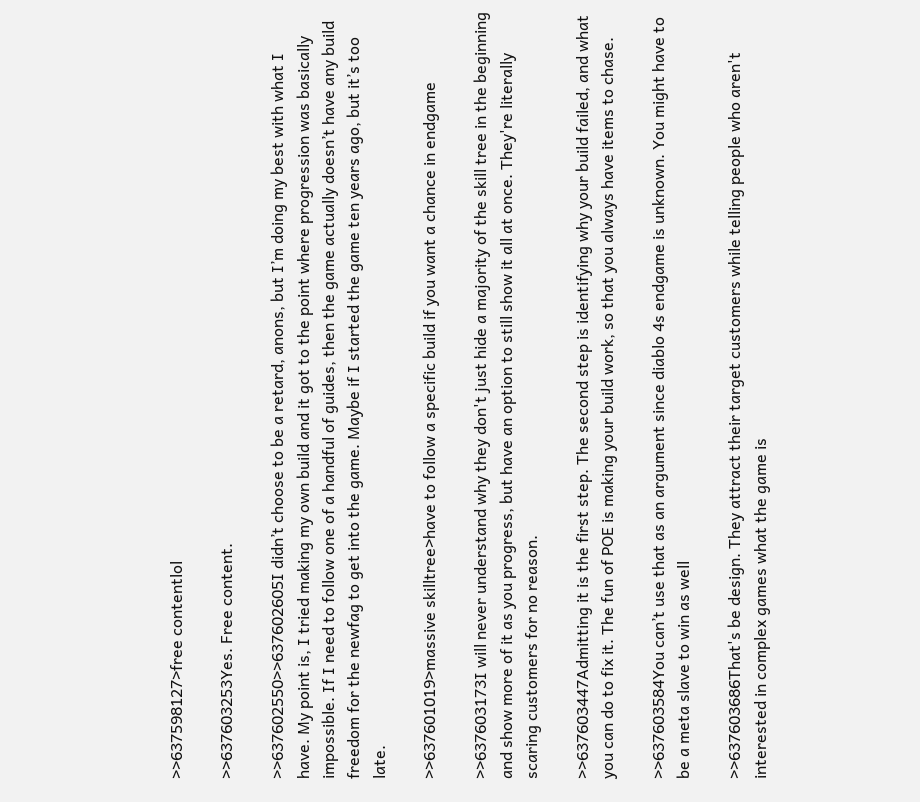>>637598127>free contentlol

>>637603253Yes. Free content.

>>637602550>>637602605I didn’t choose to be a retard, anons, but I’m doing my best with what I have. My point is, I tried making my own build and it got to the point where progression was basically impossible. If I need to follow one of a handful of guides, then the game actually doesn’t have any build freedom for the newfag to get into the game. Maybe if I started the game ten years ago, but it’s too late.

>>637601019>massive skilltree>have to follow a specific build if you want a chance in endgame

>>637603173I will never understand why they don't just hide a majority of the skill tree in the beginning and show more of it as you progress, but have an option to still show it all at once. They're literally scaring customers for no reason.

>>637603447Admitting it is the first step. The second step is identifying why your build failed, and what you can do to fix it. The fun of POE is making your build work, so that you always have items to chase.

>>637603584You can’t use that as an argument since diablo 4s endgame is unknown. You might have to be a meta slave to win as well

>>637603686That's be design. They attract their target customers while telling people who aren't interested in complex games what the game is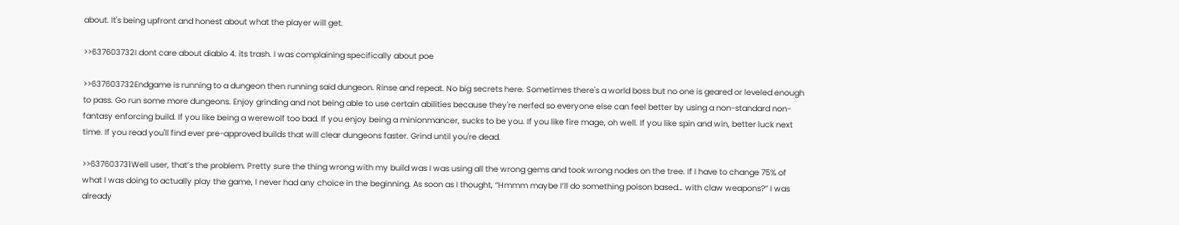about. It's being upfront and honest about what the player will get.

>>637603732I dont care about diablo 4. its trash. I was complaining specifically about poe

>>637603732Endgame is running to a dungeon then running said dungeon. Rinse and repeat. No big secrets here. Sometimes there's a world boss but no one is geared or leveled enough to pass. Go run some more dungeons. Enjoy grinding and not being able to use certain abilities because they're nerfed so everyone else can feel better by using a non-standard non-fantasy enforcing build. If you like being a werewolf too bad. If you enjoy being a minionmancer, sucks to be you. If you like fire mage, oh well. If you like spin and win, better luck next time. If you read you'll find ever pre-approved builds that will clear dungeons faster. Grind until you're dead.

>>637603731Well user, that’s the problem. Pretty sure the thing wrong with my build was I was using all the wrong gems and took wrong nodes on the tree. If I have to change 75% of what I was doing to actually play the game, I never had any choice in the beginning. As soon as I thought, “Hmmm maybe I’ll do something poison based… with claw weapons?” I was already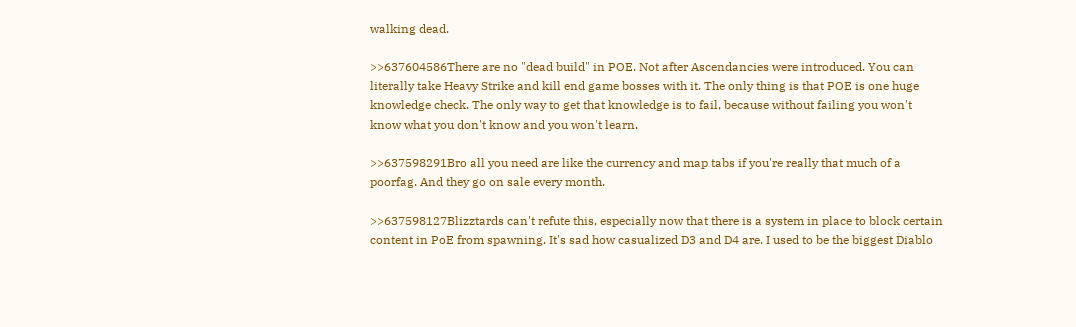walking dead.

>>637604586There are no "dead build" in POE. Not after Ascendancies were introduced. You can literally take Heavy Strike and kill end game bosses with it. The only thing is that POE is one huge knowledge check. The only way to get that knowledge is to fail, because without failing you won't know what you don't know and you won't learn.

>>637598291Bro all you need are like the currency and map tabs if you're really that much of a poorfag. And they go on sale every month.

>>637598127Blizztards can't refute this, especially now that there is a system in place to block certain content in PoE from spawning. It's sad how casualized D3 and D4 are. I used to be the biggest Diablo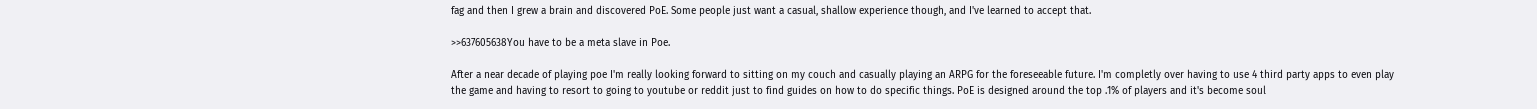fag and then I grew a brain and discovered PoE. Some people just want a casual, shallow experience though, and I've learned to accept that.

>>637605638You have to be a meta slave in Poe.

After a near decade of playing poe I'm really looking forward to sitting on my couch and casually playing an ARPG for the foreseeable future. I'm completly over having to use 4 third party apps to even play the game and having to resort to going to youtube or reddit just to find guides on how to do specific things. PoE is designed around the top .1% of players and it's become soul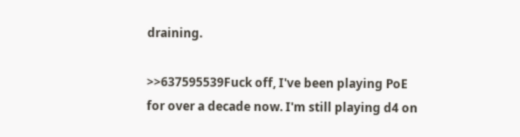draining.

>>637595539Fuck off, I've been playing PoE for over a decade now. I'm still playing d4 on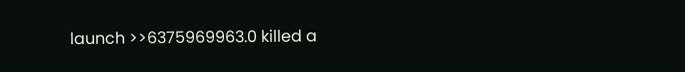launch >>6375969963.0 killed a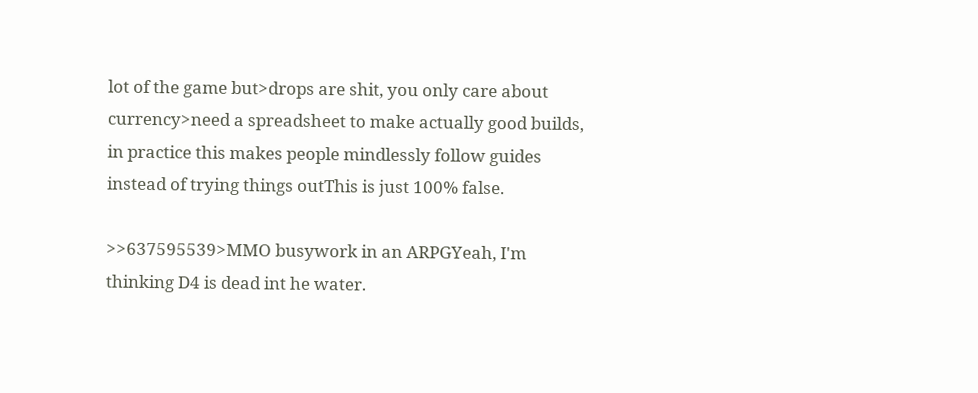lot of the game but>drops are shit, you only care about currency>need a spreadsheet to make actually good builds, in practice this makes people mindlessly follow guides instead of trying things outThis is just 100% false.

>>637595539>MMO busywork in an ARPGYeah, I'm thinking D4 is dead int he water.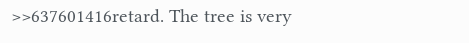>>637601416retard. The tree is very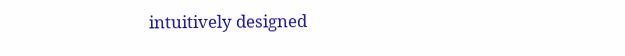intuitively designed